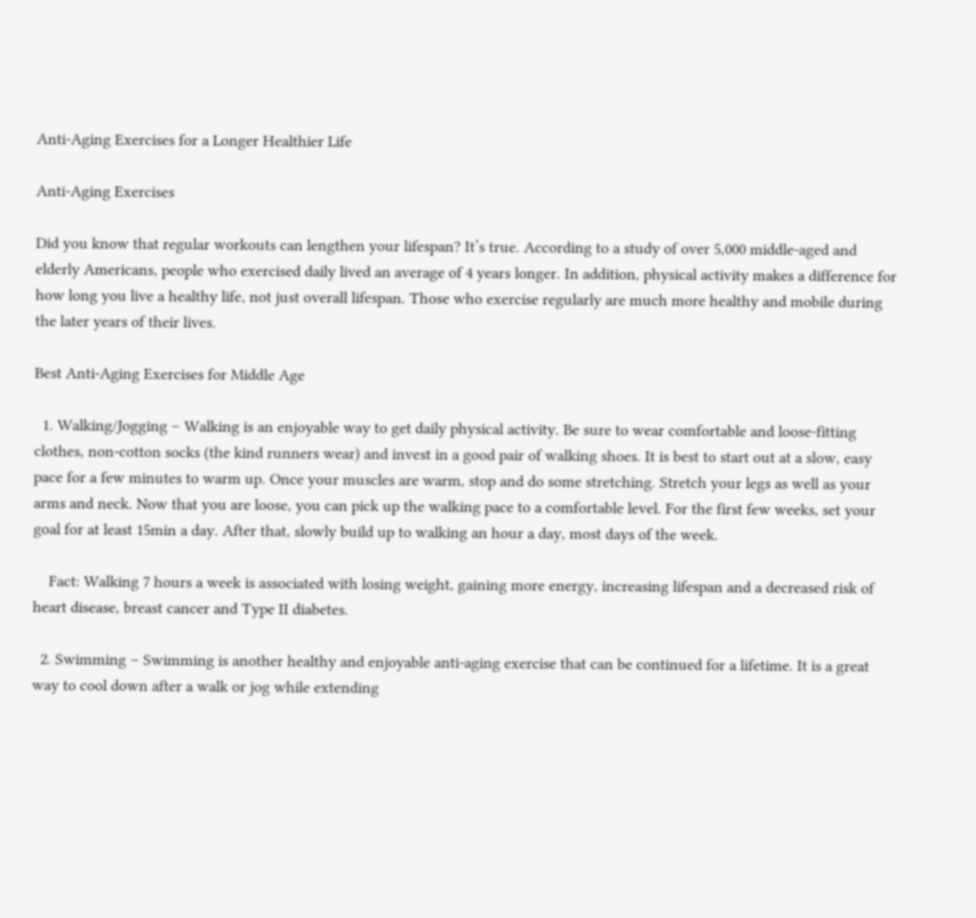Anti-Aging Exercises for a Longer Healthier Life

Anti-Aging Exercises

Did you know that regular workouts can lengthen your lifespan? It’s true. According to a study of over 5,000 middle-aged and elderly Americans, people who exercised daily lived an average of 4 years longer. In addition, physical activity makes a difference for how long you live a healthy life, not just overall lifespan. Those who exercise regularly are much more healthy and mobile during the later years of their lives.

Best Anti-Aging Exercises for Middle Age

  1. Walking/Jogging – Walking is an enjoyable way to get daily physical activity. Be sure to wear comfortable and loose-fitting clothes, non-cotton socks (the kind runners wear) and invest in a good pair of walking shoes. It is best to start out at a slow, easy pace for a few minutes to warm up. Once your muscles are warm, stop and do some stretching. Stretch your legs as well as your arms and neck. Now that you are loose, you can pick up the walking pace to a comfortable level. For the first few weeks, set your goal for at least 15min a day. After that, slowly build up to walking an hour a day, most days of the week.

    Fact: Walking 7 hours a week is associated with losing weight, gaining more energy, increasing lifespan and a decreased risk of heart disease, breast cancer and Type II diabetes.

  2. Swimming – Swimming is another healthy and enjoyable anti-aging exercise that can be continued for a lifetime. It is a great way to cool down after a walk or jog while extending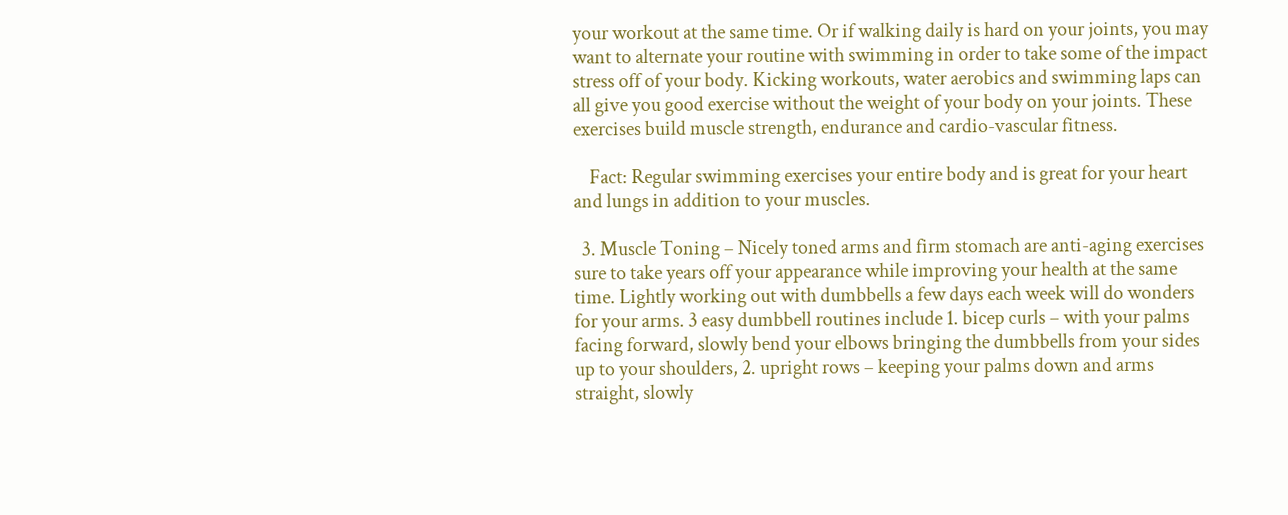your workout at the same time. Or if walking daily is hard on your joints, you may want to alternate your routine with swimming in order to take some of the impact stress off of your body. Kicking workouts, water aerobics and swimming laps can all give you good exercise without the weight of your body on your joints. These exercises build muscle strength, endurance and cardio-vascular fitness.

    Fact: Regular swimming exercises your entire body and is great for your heart and lungs in addition to your muscles.

  3. Muscle Toning – Nicely toned arms and firm stomach are anti-aging exercises sure to take years off your appearance while improving your health at the same time. Lightly working out with dumbbells a few days each week will do wonders for your arms. 3 easy dumbbell routines include 1. bicep curls – with your palms facing forward, slowly bend your elbows bringing the dumbbells from your sides up to your shoulders, 2. upright rows – keeping your palms down and arms straight, slowly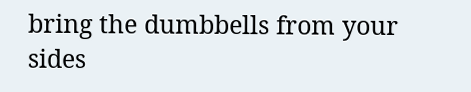bring the dumbbells from your sides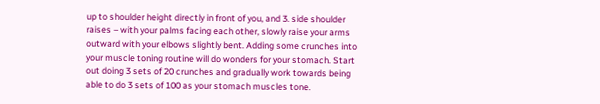up to shoulder height directly in front of you, and 3. side shoulder raises – with your palms facing each other, slowly raise your arms outward with your elbows slightly bent. Adding some crunches into your muscle toning routine will do wonders for your stomach. Start out doing 3 sets of 20 crunches and gradually work towards being able to do 3 sets of 100 as your stomach muscles tone.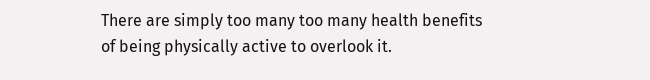There are simply too many too many health benefits of being physically active to overlook it.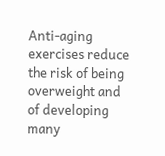Anti-aging exercises reduce the risk of being overweight and of developing many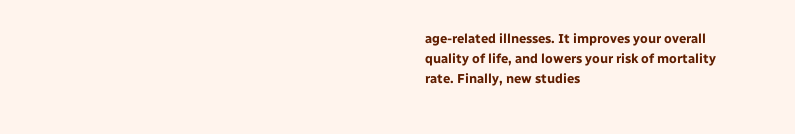age-related illnesses. It improves your overall quality of life, and lowers your risk of mortality rate. Finally, new studies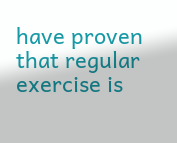have proven that regular exercise is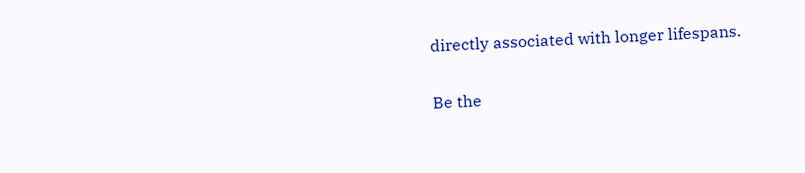directly associated with longer lifespans.

Be the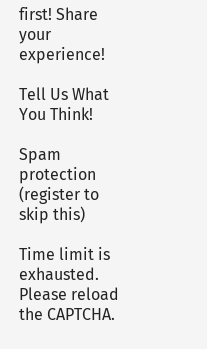first! Share your experience!

Tell Us What You Think!

Spam protection (register to skip this)

Time limit is exhausted. Please reload the CAPTCHA.